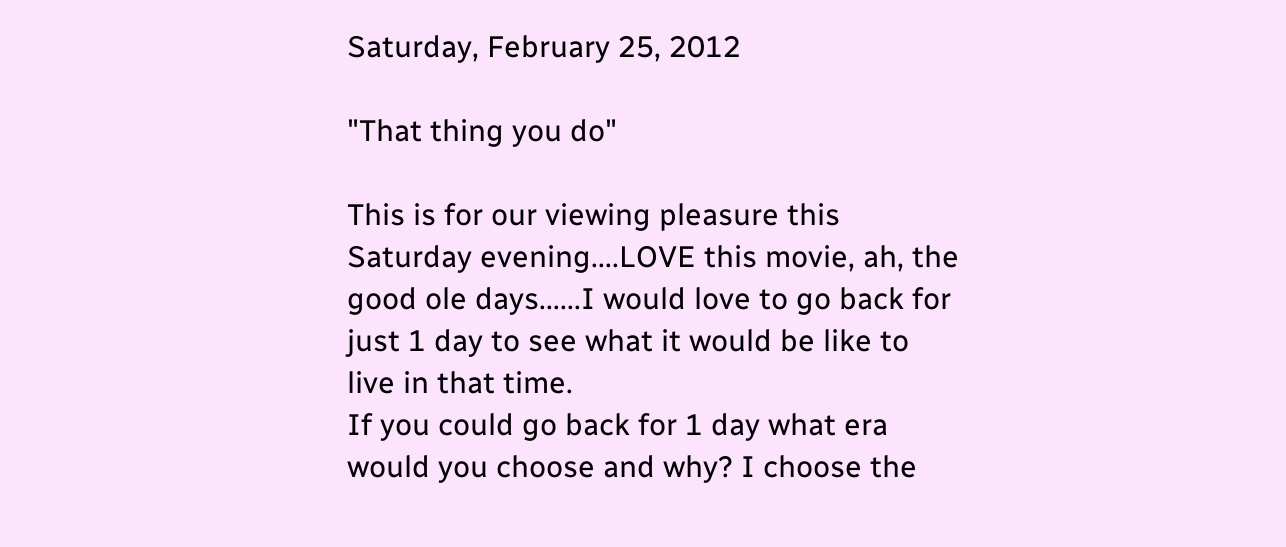Saturday, February 25, 2012

"That thing you do"

This is for our viewing pleasure this Saturday evening....LOVE this movie, ah, the good ole days......I would love to go back for just 1 day to see what it would be like to live in that time.
If you could go back for 1 day what era would you choose and why? I choose the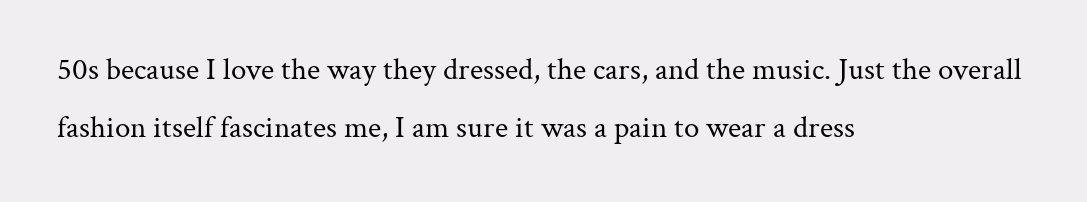50s because I love the way they dressed, the cars, and the music. Just the overall fashion itself fascinates me, I am sure it was a pain to wear a dress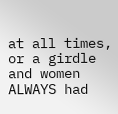at all times, or a girdle and women ALWAYS had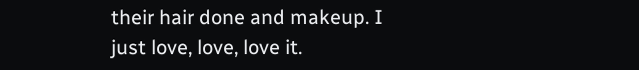their hair done and makeup. I just love, love, love it.